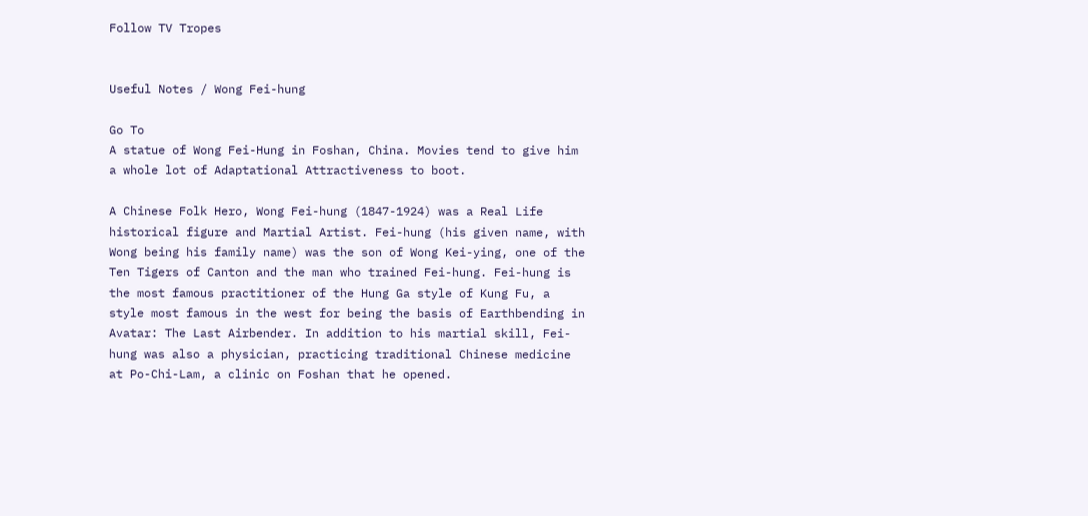Follow TV Tropes


Useful Notes / Wong Fei-hung

Go To
A statue of Wong Fei-Hung in Foshan, China. Movies tend to give him a whole lot of Adaptational Attractiveness to boot.

A Chinese Folk Hero, Wong Fei-hung (1847-1924) was a Real Life historical figure and Martial Artist. Fei-hung (his given name, with Wong being his family name) was the son of Wong Kei-ying, one of the Ten Tigers of Canton and the man who trained Fei-hung. Fei-hung is the most famous practitioner of the Hung Ga style of Kung Fu, a style most famous in the west for being the basis of Earthbending in Avatar: The Last Airbender. In addition to his martial skill, Fei-hung was also a physician, practicing traditional Chinese medicine at Po-Chi-Lam, a clinic on Foshan that he opened.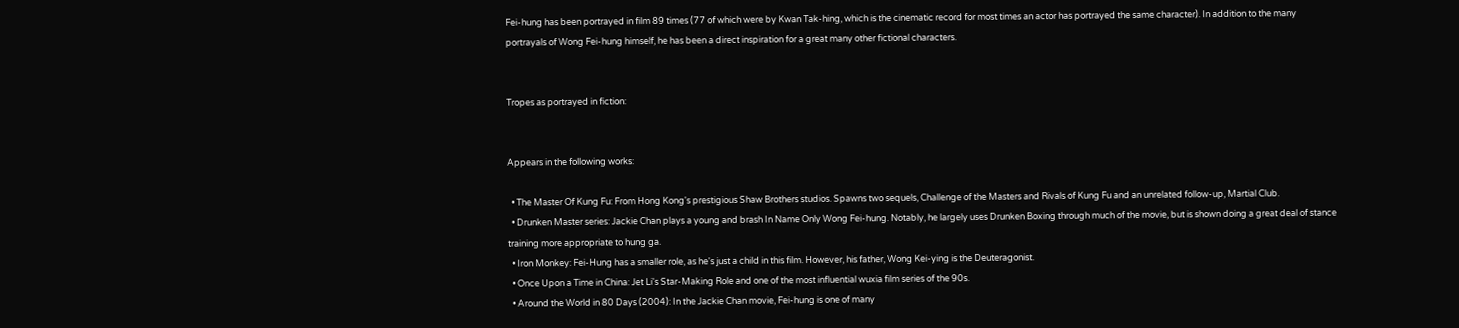Fei-hung has been portrayed in film 89 times (77 of which were by Kwan Tak-hing, which is the cinematic record for most times an actor has portrayed the same character). In addition to the many portrayals of Wong Fei-hung himself, he has been a direct inspiration for a great many other fictional characters.


Tropes as portrayed in fiction:


Appears in the following works:

  • The Master Of Kung Fu: From Hong Kong's prestigious Shaw Brothers studios. Spawns two sequels, Challenge of the Masters and Rivals of Kung Fu and an unrelated follow-up, Martial Club.
  • Drunken Master series: Jackie Chan plays a young and brash In Name Only Wong Fei-hung. Notably, he largely uses Drunken Boxing through much of the movie, but is shown doing a great deal of stance training more appropriate to hung ga.
  • Iron Monkey: Fei-Hung has a smaller role, as he's just a child in this film. However, his father, Wong Kei-ying is the Deuteragonist.
  • Once Upon a Time in China: Jet Li's Star-Making Role and one of the most influential wuxia film series of the 90s.
  • Around the World in 80 Days (2004): In the Jackie Chan movie, Fei-hung is one of many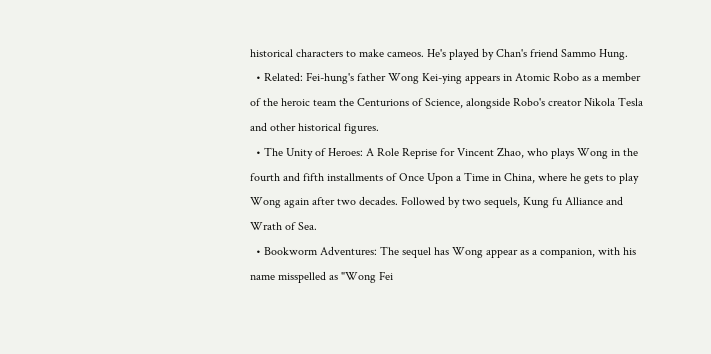historical characters to make cameos. He's played by Chan's friend Sammo Hung.
  • Related: Fei-hung's father Wong Kei-ying appears in Atomic Robo as a member of the heroic team the Centurions of Science, alongside Robo's creator Nikola Tesla and other historical figures.
  • The Unity of Heroes: A Role Reprise for Vincent Zhao, who plays Wong in the fourth and fifth installments of Once Upon a Time in China, where he gets to play Wong again after two decades. Followed by two sequels, Kung fu Alliance and Wrath of Sea.
  • Bookworm Adventures: The sequel has Wong appear as a companion, with his name misspelled as "Wong Fei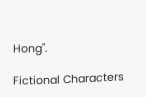Hong".

Fictional Characters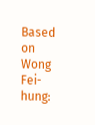Based on Wong Fei-hung: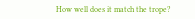How well does it match the trope?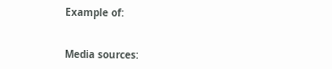Example of:


Media sources: